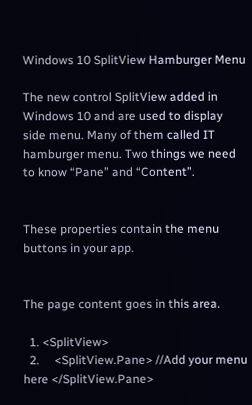Windows 10 SplitView Hamburger Menu

The new control SplitView added in Windows 10 and are used to display side menu. Many of them called IT hamburger menu. Two things we need to know “Pane” and “Content”.


These properties contain the menu buttons in your app.


The page content goes in this area.

  1. <SplitView>
  2.     <SplitView.Pane> //Add your menu here </SplitView.Pane>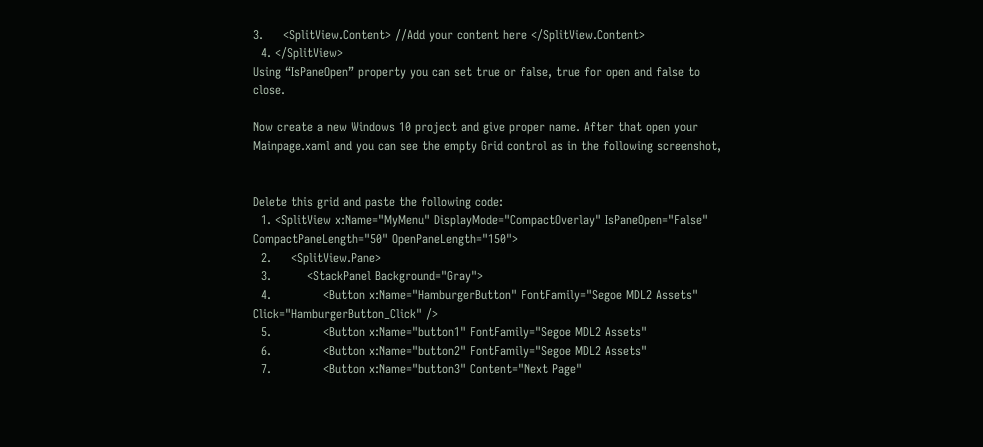3.     <SplitView.Content> //Add your content here </SplitView.Content>
  4. </SplitView>
Using “IsPaneOpen” property you can set true or false, true for open and false to close.

Now create a new Windows 10 project and give proper name. After that open your Mainpage.xaml and you can see the empty Grid control as in the following screenshot,


Delete this grid and paste the following code:
  1. <SplitView x:Name="MyMenu" DisplayMode="CompactOverlay" IsPaneOpen="False" CompactPaneLength="50" OpenPaneLength="150">
  2.     <SplitView.Pane>
  3.         <StackPanel Background="Gray">
  4.             <Button x:Name="HamburgerButton" FontFamily="Segoe MDL2 Assets" Click="HamburgerButton_Click" />
  5.             <Button x:Name="button1" FontFamily="Segoe MDL2 Assets"
  6.             <Button x:Name="button2" FontFamily="Segoe MDL2 Assets"
  7.             <Button x:Name="button3" Content="Next Page"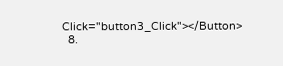Click="button3_Click"></Button>
  8.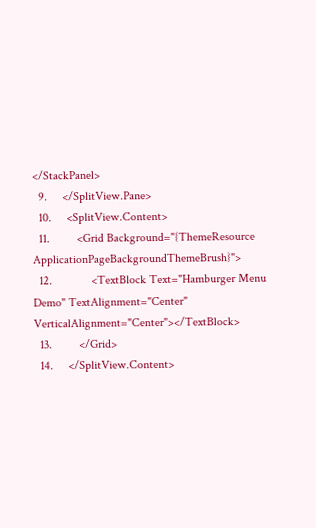</StackPanel>
  9.     </SplitView.Pane>
  10.     <SplitView.Content>
  11.         <Grid Background="{ThemeResource ApplicationPageBackgroundThemeBrush}">
  12.             <TextBlock Text="Hamburger Menu Demo" TextAlignment="Center" VerticalAlignment="Center"></TextBlock>
  13.         </Grid>
  14.     </SplitView.Content>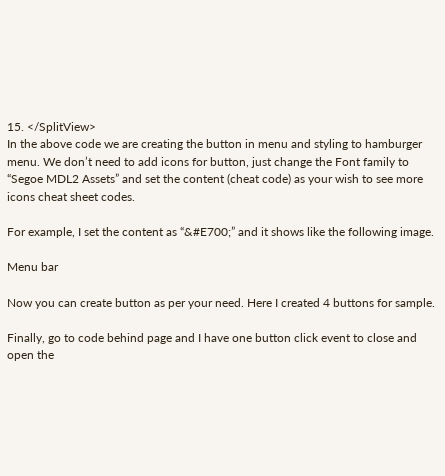15. </SplitView>
In the above code we are creating the button in menu and styling to hamburger menu. We don’t need to add icons for button, just change the Font family to “Segoe MDL2 Assets” and set the content (cheat code) as your wish to see more icons cheat sheet codes.

For example, I set the content as “&#E700;” and it shows like the following image.

Menu bar

Now you can create button as per your need. Here I created 4 buttons for sample.

Finally, go to code behind page and I have one button click event to close and open the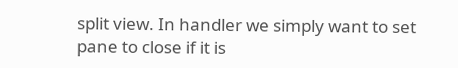split view. In handler we simply want to set pane to close if it is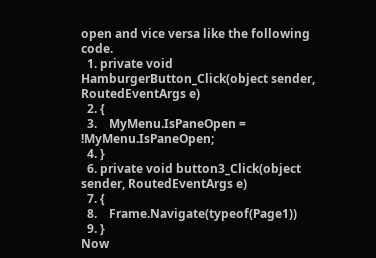open and vice versa like the following code.
  1. private void HamburgerButton_Click(object sender, RoutedEventArgs e)
  2. {
  3.    MyMenu.IsPaneOpen = !MyMenu.IsPaneOpen;
  4. }
  6. private void button3_Click(object sender, RoutedEventArgs e)
  7. {
  8.    Frame.Navigate(typeof(Page1))
  9. }
Now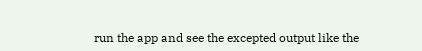run the app and see the excepted output like the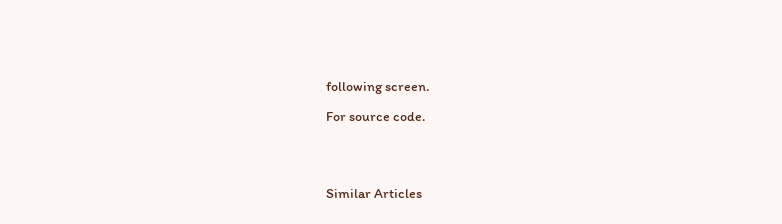following screen.

For source code.




Similar Articles